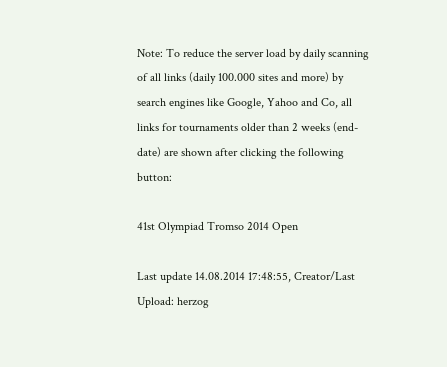Note: To reduce the server load by daily scanning of all links (daily 100.000 sites and more) by search engines like Google, Yahoo and Co, all links for tournaments older than 2 weeks (end-date) are shown after clicking the following button:

41st Olympiad Tromso 2014 Open

Last update 14.08.2014 17:48:55, Creator/Last Upload: herzog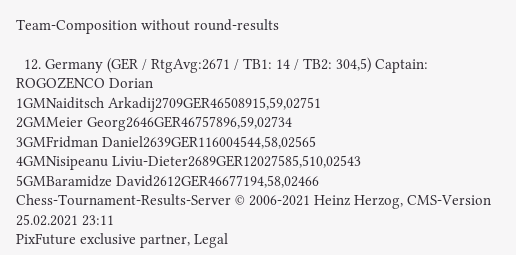Team-Composition without round-results

  12. Germany (GER / RtgAvg:2671 / TB1: 14 / TB2: 304,5) Captain: ROGOZENCO Dorian
1GMNaiditsch Arkadij2709GER46508915,59,02751
2GMMeier Georg2646GER46757896,59,02734
3GMFridman Daniel2639GER116004544,58,02565
4GMNisipeanu Liviu-Dieter2689GER12027585,510,02543
5GMBaramidze David2612GER46677194,58,02466
Chess-Tournament-Results-Server © 2006-2021 Heinz Herzog, CMS-Version 25.02.2021 23:11
PixFuture exclusive partner, Legal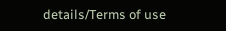details/Terms of use